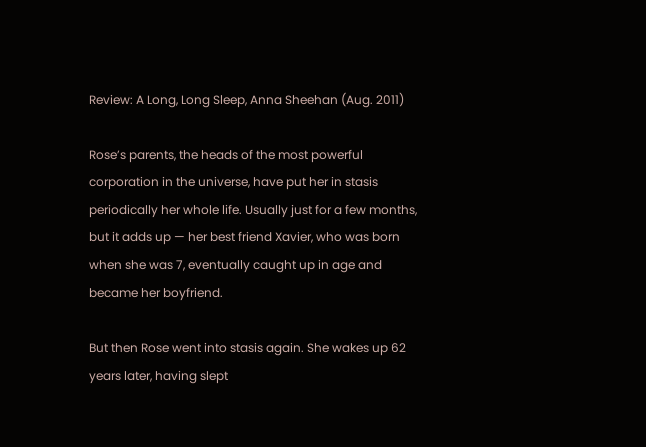Review: A Long, Long Sleep, Anna Sheehan (Aug. 2011)

Rose’s parents, the heads of the most powerful corporation in the universe, have put her in stasis periodically her whole life. Usually just for a few months, but it adds up — her best friend Xavier, who was born when she was 7, eventually caught up in age and became her boyfriend.

But then Rose went into stasis again. She wakes up 62 years later, having slept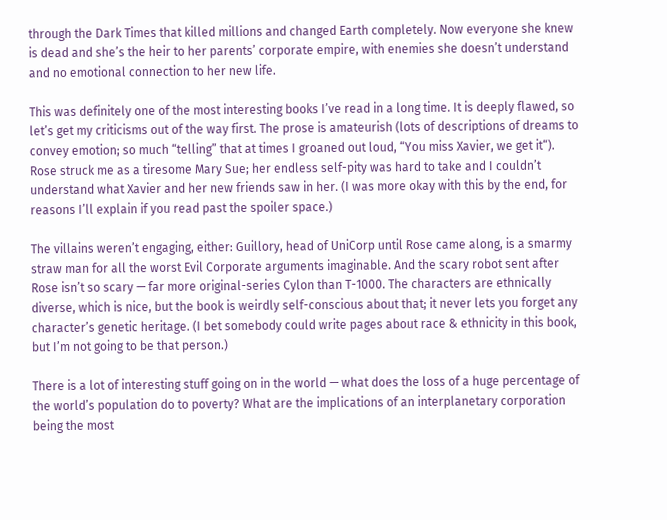through the Dark Times that killed millions and changed Earth completely. Now everyone she knew is dead and she’s the heir to her parents’ corporate empire, with enemies she doesn’t understand and no emotional connection to her new life.

This was definitely one of the most interesting books I’ve read in a long time. It is deeply flawed, so let’s get my criticisms out of the way first. The prose is amateurish (lots of descriptions of dreams to convey emotion; so much “telling” that at times I groaned out loud, “You miss Xavier, we get it“). Rose struck me as a tiresome Mary Sue; her endless self-pity was hard to take and I couldn’t understand what Xavier and her new friends saw in her. (I was more okay with this by the end, for reasons I’ll explain if you read past the spoiler space.)

The villains weren’t engaging, either: Guillory, head of UniCorp until Rose came along, is a smarmy straw man for all the worst Evil Corporate arguments imaginable. And the scary robot sent after Rose isn’t so scary — far more original-series Cylon than T-1000. The characters are ethnically diverse, which is nice, but the book is weirdly self-conscious about that; it never lets you forget any character’s genetic heritage. (I bet somebody could write pages about race & ethnicity in this book, but I’m not going to be that person.)

There is a lot of interesting stuff going on in the world — what does the loss of a huge percentage of the world’s population do to poverty? What are the implications of an interplanetary corporation being the most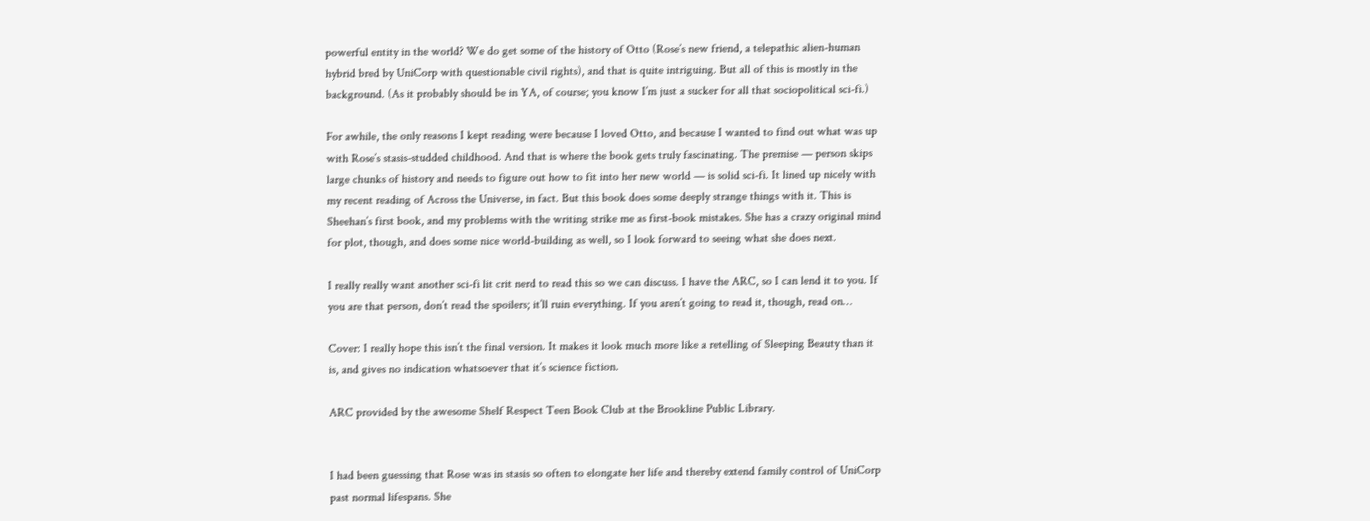powerful entity in the world? We do get some of the history of Otto (Rose’s new friend, a telepathic alien-human hybrid bred by UniCorp with questionable civil rights), and that is quite intriguing. But all of this is mostly in the background. (As it probably should be in YA, of course; you know I’m just a sucker for all that sociopolitical sci-fi.)

For awhile, the only reasons I kept reading were because I loved Otto, and because I wanted to find out what was up with Rose’s stasis-studded childhood. And that is where the book gets truly fascinating. The premise — person skips large chunks of history and needs to figure out how to fit into her new world — is solid sci-fi. It lined up nicely with my recent reading of Across the Universe, in fact. But this book does some deeply strange things with it. This is Sheehan’s first book, and my problems with the writing strike me as first-book mistakes. She has a crazy original mind for plot, though, and does some nice world-building as well, so I look forward to seeing what she does next.

I really really want another sci-fi lit crit nerd to read this so we can discuss. I have the ARC, so I can lend it to you. If you are that person, don’t read the spoilers; it’ll ruin everything. If you aren’t going to read it, though, read on…

Cover: I really hope this isn’t the final version. It makes it look much more like a retelling of Sleeping Beauty than it is, and gives no indication whatsoever that it’s science fiction.

ARC provided by the awesome Shelf Respect Teen Book Club at the Brookline Public Library.


I had been guessing that Rose was in stasis so often to elongate her life and thereby extend family control of UniCorp past normal lifespans. She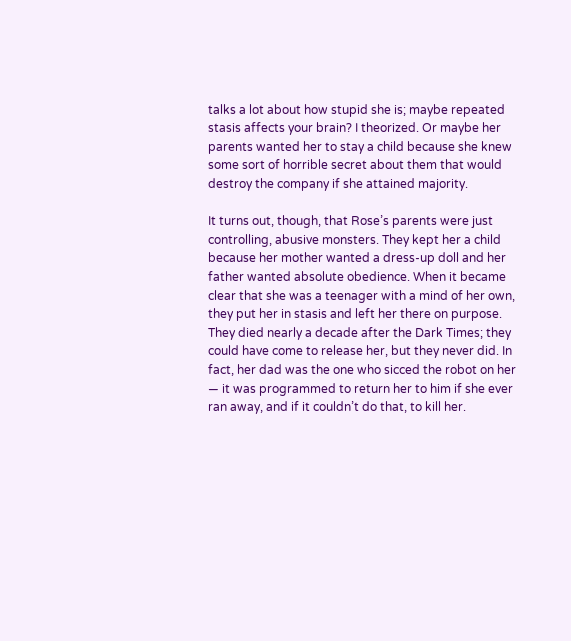talks a lot about how stupid she is; maybe repeated stasis affects your brain? I theorized. Or maybe her parents wanted her to stay a child because she knew some sort of horrible secret about them that would destroy the company if she attained majority.

It turns out, though, that Rose’s parents were just controlling, abusive monsters. They kept her a child because her mother wanted a dress-up doll and her father wanted absolute obedience. When it became clear that she was a teenager with a mind of her own, they put her in stasis and left her there on purpose. They died nearly a decade after the Dark Times; they could have come to release her, but they never did. In fact, her dad was the one who sicced the robot on her — it was programmed to return her to him if she ever ran away, and if it couldn’t do that, to kill her.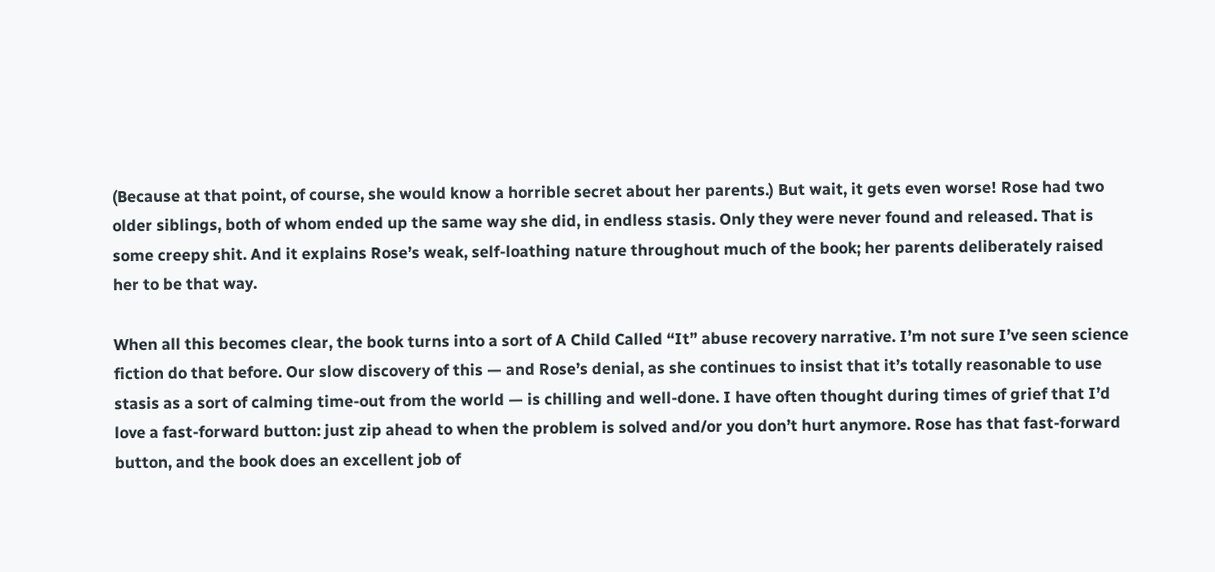(Because at that point, of course, she would know a horrible secret about her parents.) But wait, it gets even worse! Rose had two older siblings, both of whom ended up the same way she did, in endless stasis. Only they were never found and released. That is some creepy shit. And it explains Rose’s weak, self-loathing nature throughout much of the book; her parents deliberately raised her to be that way.

When all this becomes clear, the book turns into a sort of A Child Called “It” abuse recovery narrative. I’m not sure I’ve seen science fiction do that before. Our slow discovery of this — and Rose’s denial, as she continues to insist that it’s totally reasonable to use stasis as a sort of calming time-out from the world — is chilling and well-done. I have often thought during times of grief that I’d love a fast-forward button: just zip ahead to when the problem is solved and/or you don’t hurt anymore. Rose has that fast-forward button, and the book does an excellent job of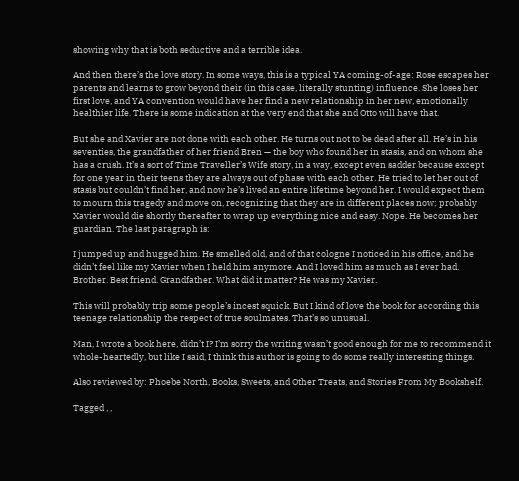showing why that is both seductive and a terrible idea.

And then there’s the love story. In some ways, this is a typical YA coming-of-age: Rose escapes her parents and learns to grow beyond their (in this case, literally stunting) influence. She loses her first love, and YA convention would have her find a new relationship in her new, emotionally healthier life. There is some indication at the very end that she and Otto will have that.

But she and Xavier are not done with each other. He turns out not to be dead after all. He’s in his seventies, the grandfather of her friend Bren — the boy who found her in stasis, and on whom she has a crush. It’s a sort of Time Traveller’s Wife story, in a way, except even sadder because except for one year in their teens they are always out of phase with each other. He tried to let her out of stasis but couldn’t find her, and now he’s lived an entire lifetime beyond her. I would expect them to mourn this tragedy and move on, recognizing that they are in different places now; probably Xavier would die shortly thereafter to wrap up everything nice and easy. Nope. He becomes her guardian. The last paragraph is:

I jumped up and hugged him. He smelled old, and of that cologne I noticed in his office, and he didn’t feel like my Xavier when I held him anymore. And I loved him as much as I ever had. Brother. Best friend. Grandfather. What did it matter? He was my Xavier.

This will probably trip some people’s incest squick. But I kind of love the book for according this teenage relationship the respect of true soulmates. That’s so unusual.

Man, I wrote a book here, didn’t I? I’m sorry the writing wasn’t good enough for me to recommend it whole-heartedly, but like I said, I think this author is going to do some really interesting things.

Also reviewed by: Phoebe North, Books, Sweets, and Other Treats, and Stories From My Bookshelf.

Tagged , ,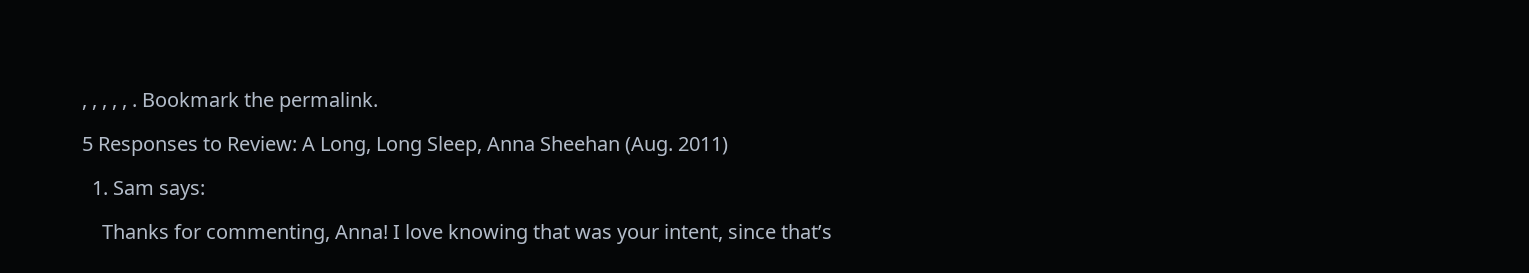, , , , , . Bookmark the permalink.

5 Responses to Review: A Long, Long Sleep, Anna Sheehan (Aug. 2011)

  1. Sam says:

    Thanks for commenting, Anna! I love knowing that was your intent, since that’s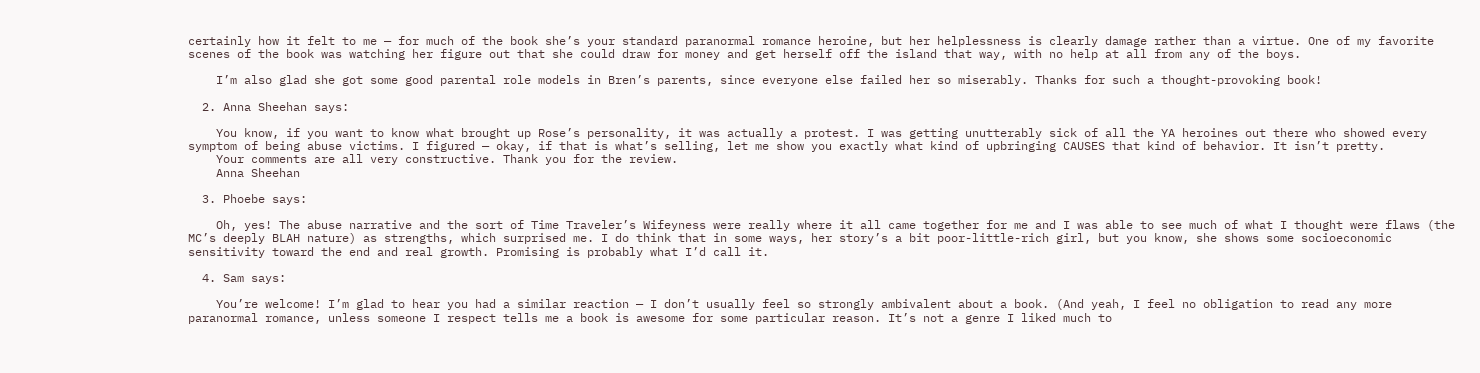certainly how it felt to me — for much of the book she’s your standard paranormal romance heroine, but her helplessness is clearly damage rather than a virtue. One of my favorite scenes of the book was watching her figure out that she could draw for money and get herself off the island that way, with no help at all from any of the boys.

    I’m also glad she got some good parental role models in Bren’s parents, since everyone else failed her so miserably. Thanks for such a thought-provoking book!

  2. Anna Sheehan says:

    You know, if you want to know what brought up Rose’s personality, it was actually a protest. I was getting unutterably sick of all the YA heroines out there who showed every symptom of being abuse victims. I figured — okay, if that is what’s selling, let me show you exactly what kind of upbringing CAUSES that kind of behavior. It isn’t pretty.
    Your comments are all very constructive. Thank you for the review.
    Anna Sheehan

  3. Phoebe says:

    Oh, yes! The abuse narrative and the sort of Time Traveler’s Wifeyness were really where it all came together for me and I was able to see much of what I thought were flaws (the MC’s deeply BLAH nature) as strengths, which surprised me. I do think that in some ways, her story’s a bit poor-little-rich girl, but you know, she shows some socioeconomic sensitivity toward the end and real growth. Promising is probably what I’d call it.

  4. Sam says:

    You’re welcome! I’m glad to hear you had a similar reaction — I don’t usually feel so strongly ambivalent about a book. (And yeah, I feel no obligation to read any more paranormal romance, unless someone I respect tells me a book is awesome for some particular reason. It’s not a genre I liked much to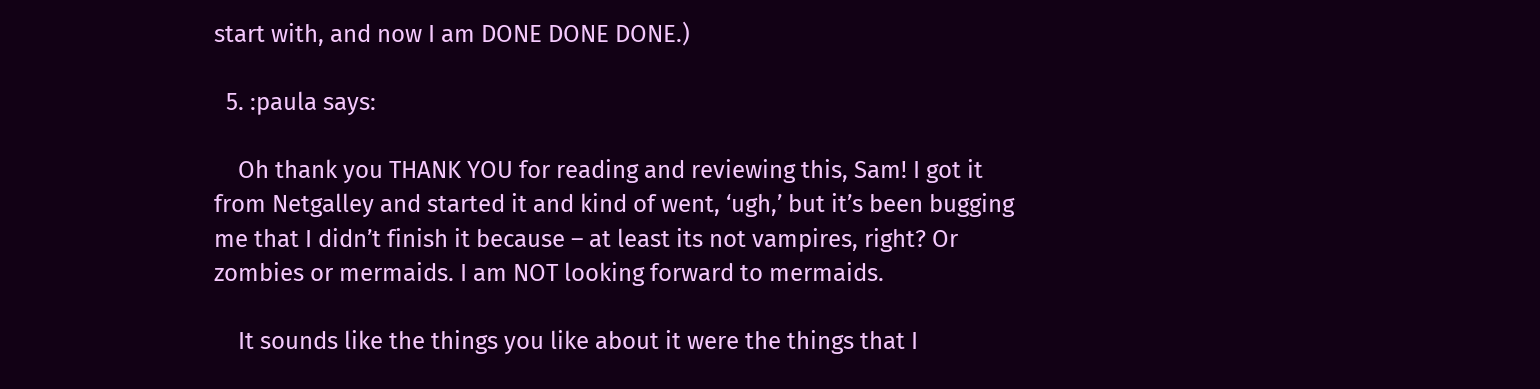start with, and now I am DONE DONE DONE.)

  5. :paula says:

    Oh thank you THANK YOU for reading and reviewing this, Sam! I got it from Netgalley and started it and kind of went, ‘ugh,’ but it’s been bugging me that I didn’t finish it because – at least its not vampires, right? Or zombies or mermaids. I am NOT looking forward to mermaids.

    It sounds like the things you like about it were the things that I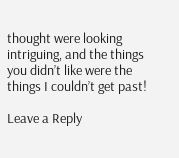thought were looking intriguing, and the things you didn’t like were the things I couldn’t get past!

Leave a Reply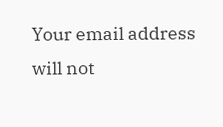Your email address will not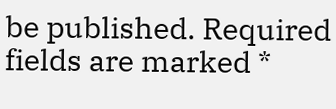be published. Required fields are marked *